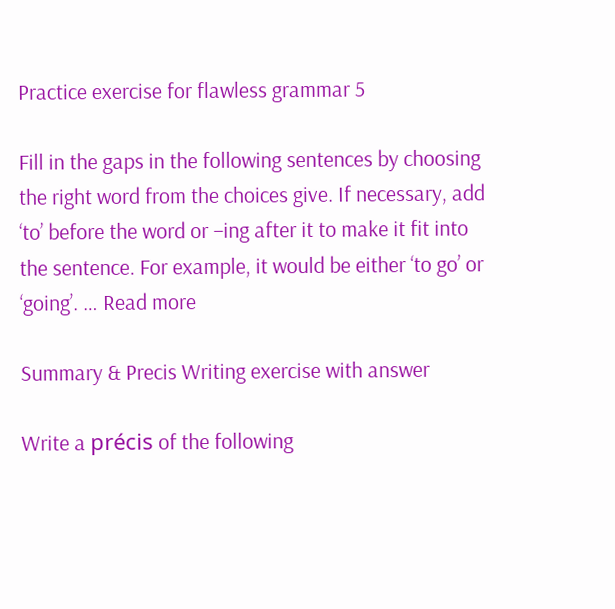Practice exercise for flawless grammar 5

Fill in the gaps in the following sentences by choosing the right word from the choices give. If necessary, add ‘to’ before the word or –ing after it to make it fit into the sentence. For example, it would be either ‘to go’ or ‘going’. … Read more

Summary & Precis Writing exercise with answer

Write a précis of the following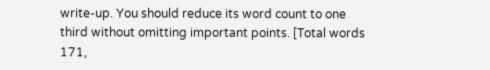write-up. You should reduce its word count to one third without omitting important points. [Total words 171,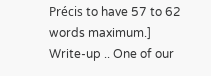Précis to have 57 to 62 words maximum.] Write-up .. One of our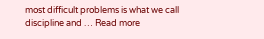most difficult problems is what we call discipline and … Read more